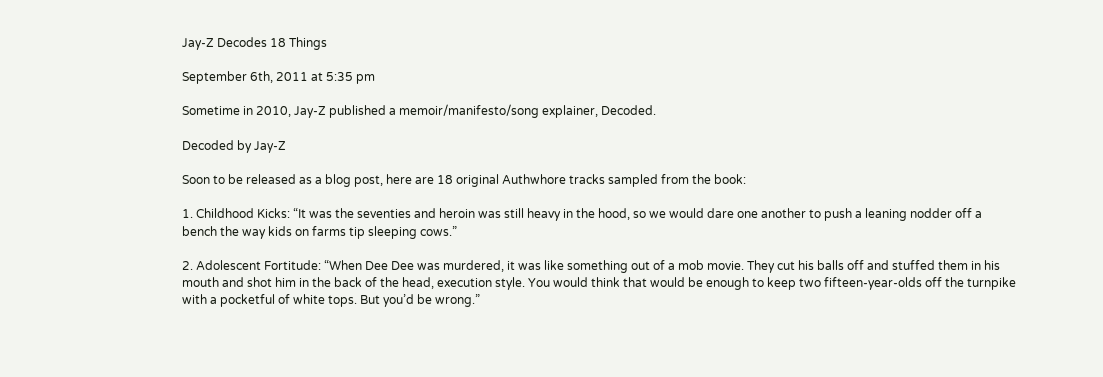Jay-Z Decodes 18 Things

September 6th, 2011 at 5:35 pm

Sometime in 2010, Jay-Z published a memoir/manifesto/song explainer, Decoded.

Decoded by Jay-Z

Soon to be released as a blog post, here are 18 original Authwhore tracks sampled from the book:

1. Childhood Kicks: “It was the seventies and heroin was still heavy in the hood, so we would dare one another to push a leaning nodder off a bench the way kids on farms tip sleeping cows.”

2. Adolescent Fortitude: “When Dee Dee was murdered, it was like something out of a mob movie. They cut his balls off and stuffed them in his mouth and shot him in the back of the head, execution style. You would think that would be enough to keep two fifteen-year-olds off the turnpike with a pocketful of white tops. But you’d be wrong.”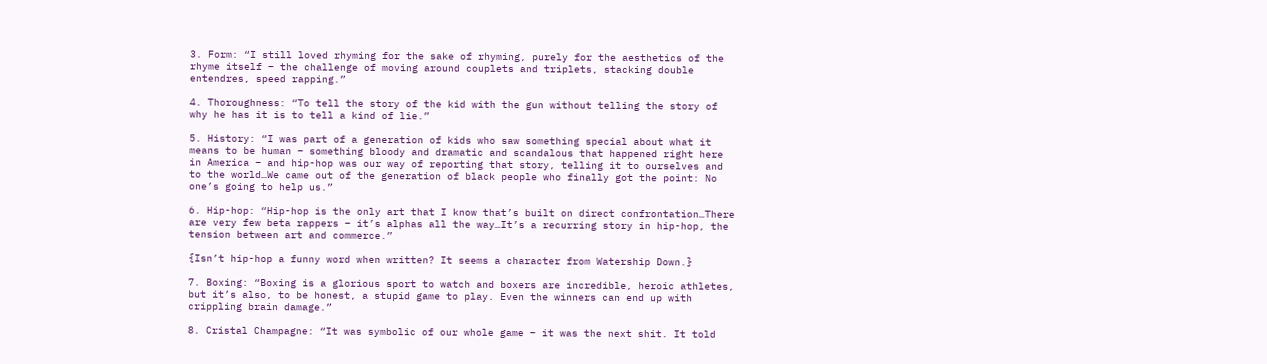3. Form: “I still loved rhyming for the sake of rhyming, purely for the aesthetics of the rhyme itself – the challenge of moving around couplets and triplets, stacking double entendres, speed rapping.”

4. Thoroughness: “To tell the story of the kid with the gun without telling the story of why he has it is to tell a kind of lie.”

5. History: “I was part of a generation of kids who saw something special about what it means to be human – something bloody and dramatic and scandalous that happened right here in America – and hip-hop was our way of reporting that story, telling it to ourselves and to the world…We came out of the generation of black people who finally got the point: No one’s going to help us.”

6. Hip-hop: “Hip-hop is the only art that I know that’s built on direct confrontation…There are very few beta rappers – it’s alphas all the way…It’s a recurring story in hip-hop, the tension between art and commerce.”

{Isn’t hip-hop a funny word when written? It seems a character from Watership Down.}

7. Boxing: “Boxing is a glorious sport to watch and boxers are incredible, heroic athletes, but it’s also, to be honest, a stupid game to play. Even the winners can end up with crippling brain damage.”

8. Cristal Champagne: “It was symbolic of our whole game – it was the next shit. It told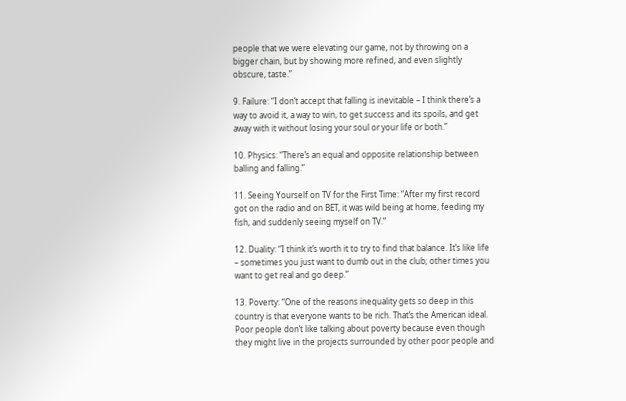people that we were elevating our game, not by throwing on a bigger chain, but by showing more refined, and even slightly obscure, taste.”

9. Failure: “I don’t accept that falling is inevitable – I think there’s a way to avoid it, a way to win, to get success and its spoils, and get away with it without losing your soul or your life or both.”

10. Physics: “There’s an equal and opposite relationship between balling and falling.”

11. Seeing Yourself on TV for the First Time: “After my first record got on the radio and on BET, it was wild being at home, feeding my fish, and suddenly seeing myself on TV.”

12. Duality: “I think it’s worth it to try to find that balance. It’s like life – sometimes you just want to dumb out in the club; other times you want to get real and go deep.”

13. Poverty: “One of the reasons inequality gets so deep in this country is that everyone wants to be rich. That’s the American ideal. Poor people don’t like talking about poverty because even though they might live in the projects surrounded by other poor people and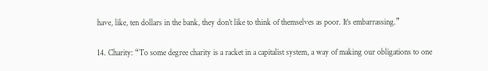have, like, ten dollars in the bank, they don’t like to think of themselves as poor. It’s embarrassing.”

14. Charity: “To some degree charity is a racket in a capitalist system, a way of making our obligations to one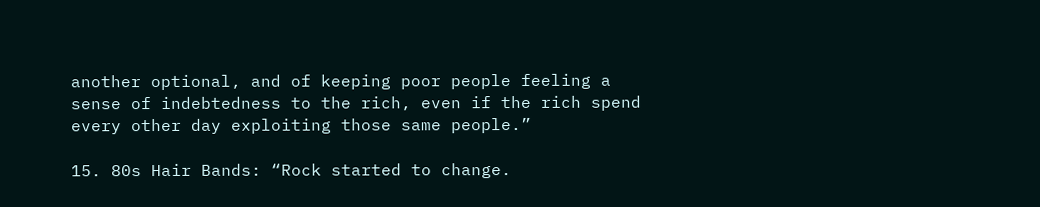another optional, and of keeping poor people feeling a sense of indebtedness to the rich, even if the rich spend every other day exploiting those same people.”

15. 80s Hair Bands: “Rock started to change.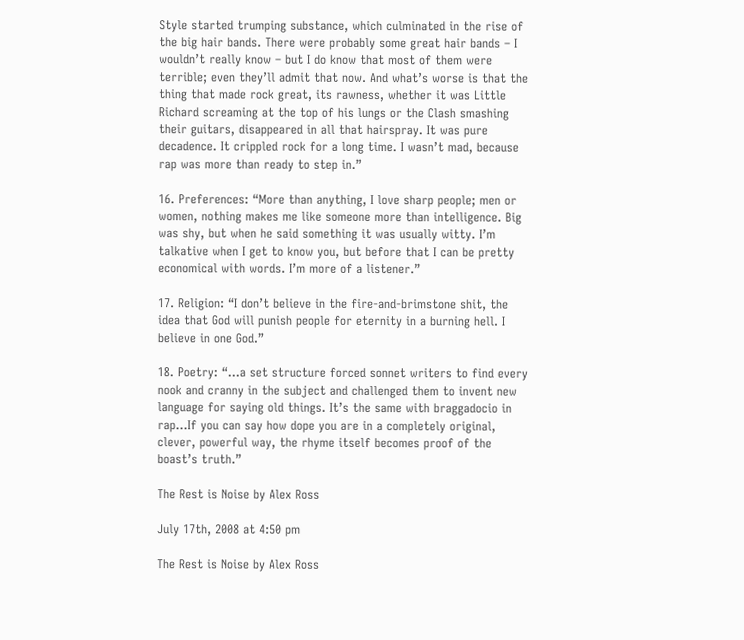Style started trumping substance, which culminated in the rise of the big hair bands. There were probably some great hair bands – I wouldn’t really know – but I do know that most of them were terrible; even they’ll admit that now. And what’s worse is that the thing that made rock great, its rawness, whether it was Little Richard screaming at the top of his lungs or the Clash smashing their guitars, disappeared in all that hairspray. It was pure decadence. It crippled rock for a long time. I wasn’t mad, because rap was more than ready to step in.”

16. Preferences: “More than anything, I love sharp people; men or women, nothing makes me like someone more than intelligence. Big was shy, but when he said something it was usually witty. I’m talkative when I get to know you, but before that I can be pretty economical with words. I’m more of a listener.”

17. Religion: “I don’t believe in the fire-and-brimstone shit, the idea that God will punish people for eternity in a burning hell. I believe in one God.”

18. Poetry: “…a set structure forced sonnet writers to find every nook and cranny in the subject and challenged them to invent new language for saying old things. It’s the same with braggadocio in rap…If you can say how dope you are in a completely original, clever, powerful way, the rhyme itself becomes proof of the boast’s truth.”

The Rest is Noise by Alex Ross

July 17th, 2008 at 4:50 pm

The Rest is Noise by Alex Ross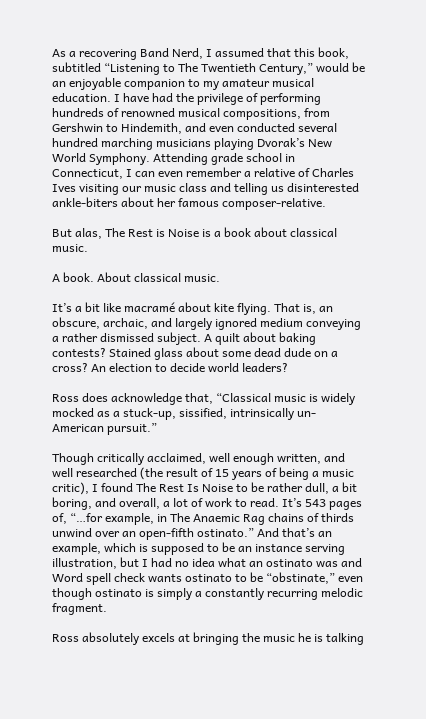As a recovering Band Nerd, I assumed that this book, subtitled “Listening to The Twentieth Century,” would be an enjoyable companion to my amateur musical education. I have had the privilege of performing hundreds of renowned musical compositions, from Gershwin to Hindemith, and even conducted several hundred marching musicians playing Dvorak’s New World Symphony. Attending grade school in Connecticut, I can even remember a relative of Charles Ives visiting our music class and telling us disinterested ankle-biters about her famous composer-relative.

But alas, The Rest is Noise is a book about classical music.

A book. About classical music.

It’s a bit like macramé about kite flying. That is, an obscure, archaic, and largely ignored medium conveying a rather dismissed subject. A quilt about baking contests? Stained glass about some dead dude on a cross? An election to decide world leaders?

Ross does acknowledge that, “Classical music is widely mocked as a stuck-up, sissified, intrinsically un-American pursuit.”

Though critically acclaimed, well enough written, and well researched (the result of 15 years of being a music critic), I found The Rest Is Noise to be rather dull, a bit boring, and overall, a lot of work to read. It’s 543 pages of, “…for example, in The Anaemic Rag chains of thirds unwind over an open-fifth ostinato.” And that’s an example, which is supposed to be an instance serving illustration, but I had no idea what an ostinato was and Word spell check wants ostinato to be “obstinate,” even though ostinato is simply a constantly recurring melodic fragment.

Ross absolutely excels at bringing the music he is talking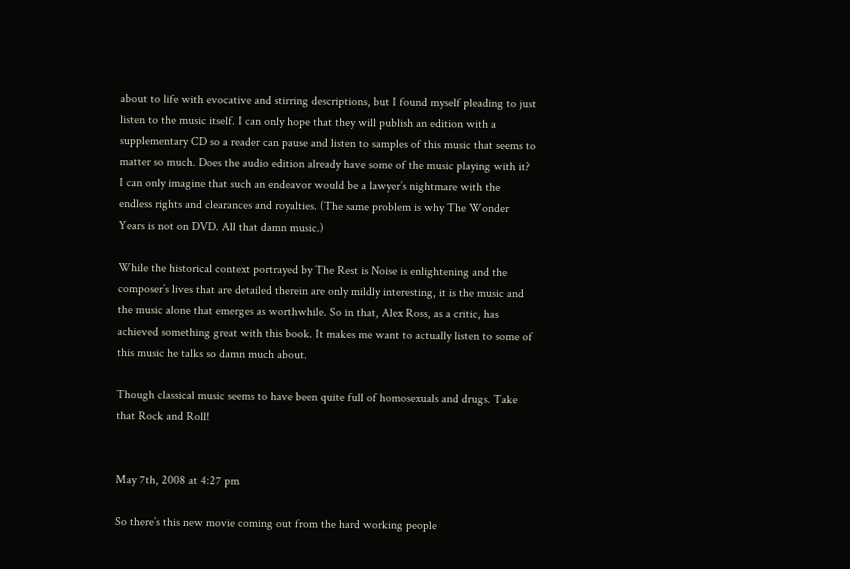about to life with evocative and stirring descriptions, but I found myself pleading to just listen to the music itself. I can only hope that they will publish an edition with a supplementary CD so a reader can pause and listen to samples of this music that seems to matter so much. Does the audio edition already have some of the music playing with it? I can only imagine that such an endeavor would be a lawyer’s nightmare with the endless rights and clearances and royalties. (The same problem is why The Wonder Years is not on DVD. All that damn music.)

While the historical context portrayed by The Rest is Noise is enlightening and the composer’s lives that are detailed therein are only mildly interesting, it is the music and the music alone that emerges as worthwhile. So in that, Alex Ross, as a critic, has achieved something great with this book. It makes me want to actually listen to some of this music he talks so damn much about.

Though classical music seems to have been quite full of homosexuals and drugs. Take that Rock and Roll!


May 7th, 2008 at 4:27 pm

So there’s this new movie coming out from the hard working people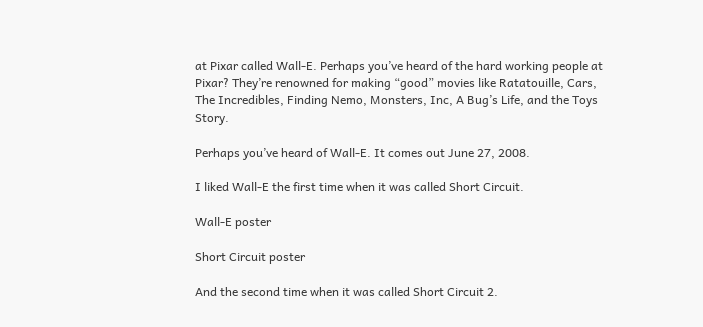at Pixar called Wall-E. Perhaps you’ve heard of the hard working people at Pixar? They’re renowned for making “good” movies like Ratatouille, Cars, The Incredibles, Finding Nemo, Monsters, Inc, A Bug’s Life, and the Toys Story.

Perhaps you’ve heard of Wall-E. It comes out June 27, 2008.

I liked Wall-E the first time when it was called Short Circuit.

Wall-E poster

Short Circuit poster

And the second time when it was called Short Circuit 2.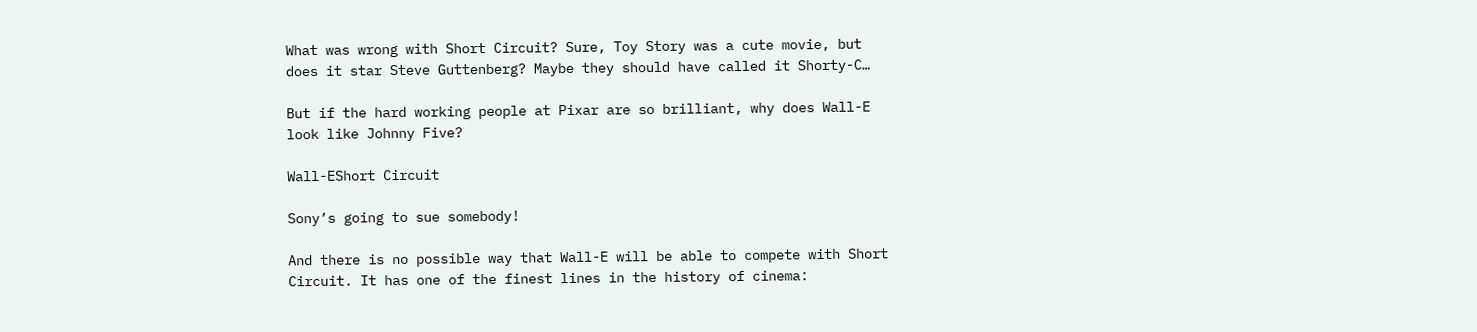What was wrong with Short Circuit? Sure, Toy Story was a cute movie, but does it star Steve Guttenberg? Maybe they should have called it Shorty-C…

But if the hard working people at Pixar are so brilliant, why does Wall-E look like Johnny Five?

Wall-EShort Circuit

Sony’s going to sue somebody!

And there is no possible way that Wall-E will be able to compete with Short Circuit. It has one of the finest lines in the history of cinema: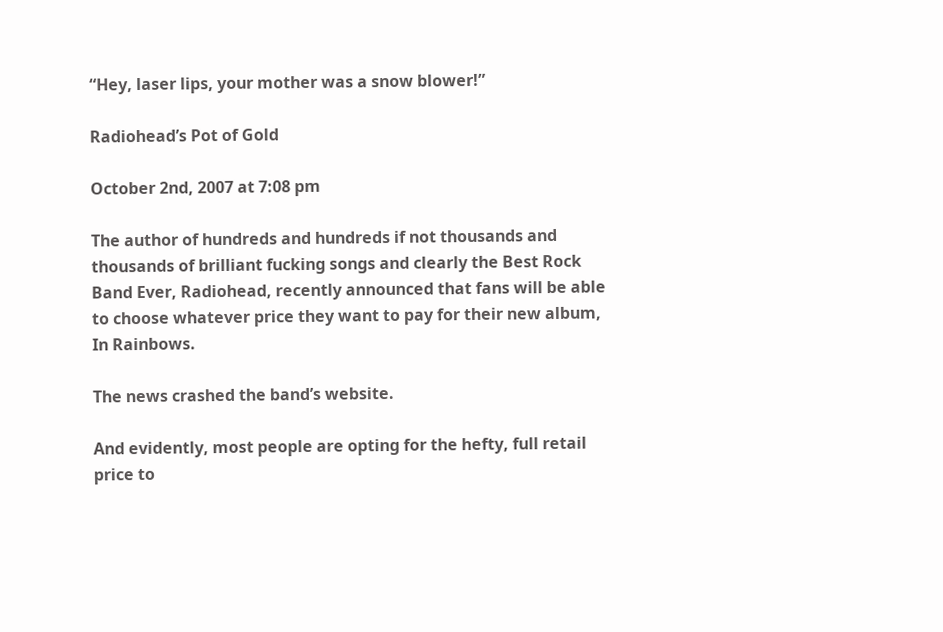“Hey, laser lips, your mother was a snow blower!”

Radiohead’s Pot of Gold

October 2nd, 2007 at 7:08 pm

The author of hundreds and hundreds if not thousands and thousands of brilliant fucking songs and clearly the Best Rock Band Ever, Radiohead, recently announced that fans will be able to choose whatever price they want to pay for their new album, In Rainbows.

The news crashed the band’s website.

And evidently, most people are opting for the hefty, full retail price to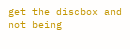get the discbox and not being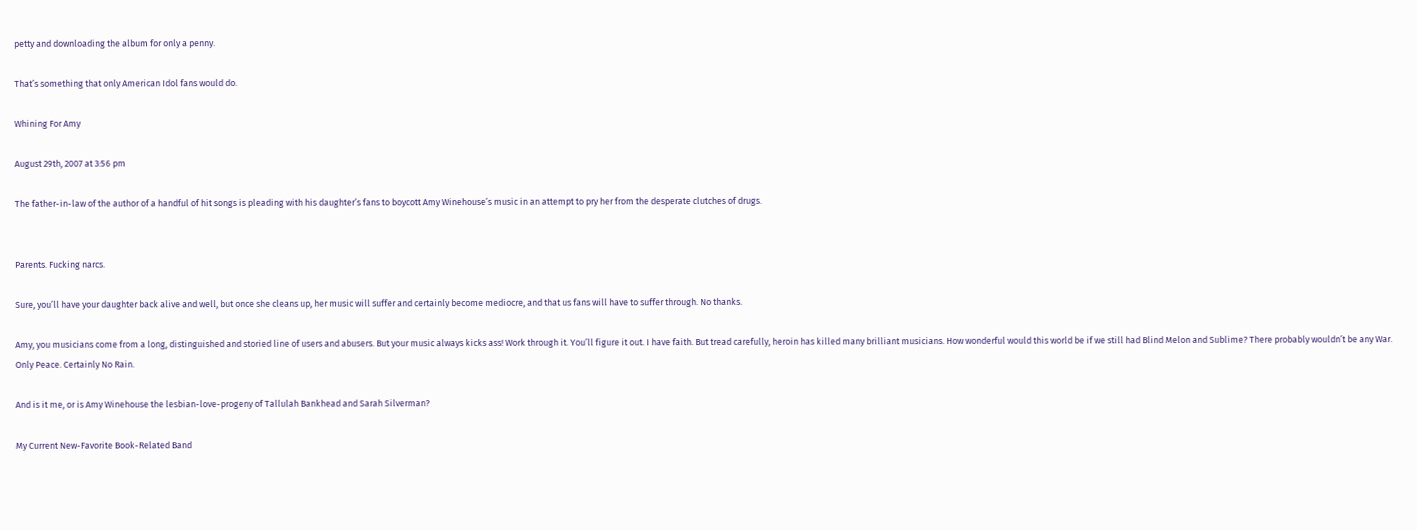petty and downloading the album for only a penny.

That’s something that only American Idol fans would do.

Whining For Amy

August 29th, 2007 at 3:56 pm

The father-in-law of the author of a handful of hit songs is pleading with his daughter’s fans to boycott Amy Winehouse’s music in an attempt to pry her from the desperate clutches of drugs.


Parents. Fucking narcs.

Sure, you’ll have your daughter back alive and well, but once she cleans up, her music will suffer and certainly become mediocre, and that us fans will have to suffer through. No thanks.

Amy, you musicians come from a long, distinguished and storied line of users and abusers. But your music always kicks ass! Work through it. You’ll figure it out. I have faith. But tread carefully, heroin has killed many brilliant musicians. How wonderful would this world be if we still had Blind Melon and Sublime? There probably wouldn’t be any War. Only Peace. Certainly No Rain.

And is it me, or is Amy Winehouse the lesbian-love-progeny of Tallulah Bankhead and Sarah Silverman?

My Current New-Favorite Book-Related Band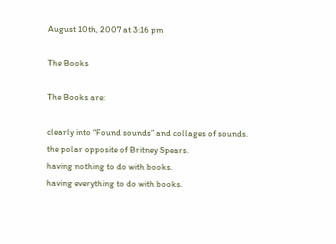August 10th, 2007 at 3:16 pm

The Books

The Books are:

clearly into “Found sounds” and collages of sounds.
the polar opposite of Britney Spears.
having nothing to do with books.
having everything to do with books.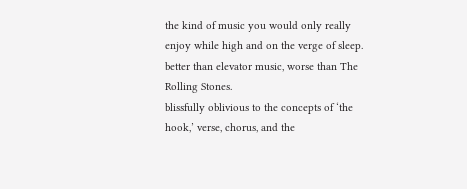the kind of music you would only really enjoy while high and on the verge of sleep.
better than elevator music, worse than The Rolling Stones.
blissfully oblivious to the concepts of ‘the hook,’ verse, chorus, and the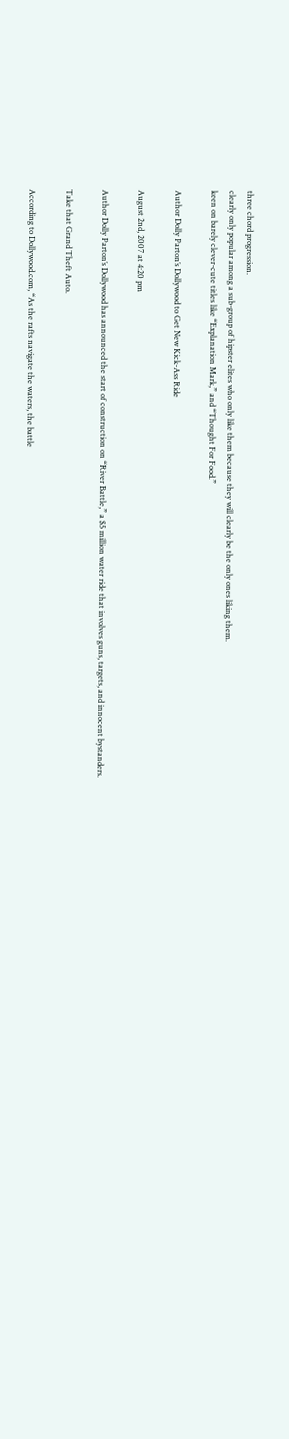three chord progression.
clearly only popular among a sub-group of hipster elites who only like them because they will clearly be the only ones liking them.
keen on barely clever-cute titles like “Explanation Mark,” and “Thought For Food.”

Author Dolly Parton’s Dollywood to Get New Kick-Ass Ride

August 2nd, 2007 at 4:20 pm

Author Dolly Parton’s Dollywood has announced the start of construction on “River Battle,” a $5 million water ride that involves guns, targets, and innocent bystanders.

Take that Grand Theft Auto.

According to Dollywood.com, “As the rafts navigate the waters, the battle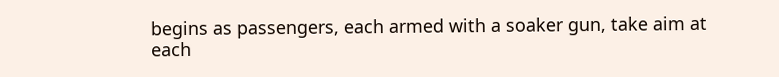begins as passengers, each armed with a soaker gun, take aim at each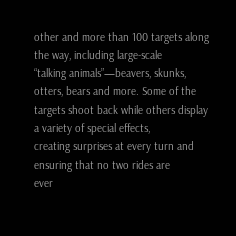other and more than 100 targets along the way, including large-scale
“talking animals”—beavers, skunks, otters, bears and more. Some of the
targets shoot back while others display a variety of special effects,
creating surprises at every turn and ensuring that no two rides are
ever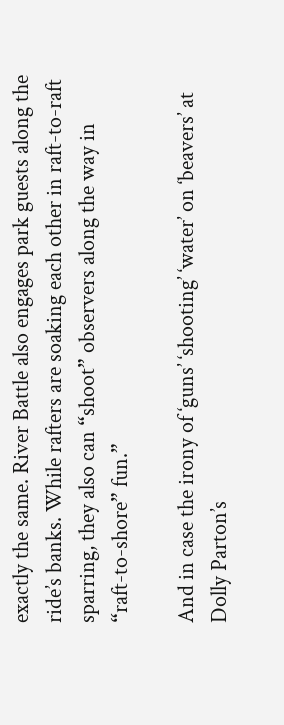exactly the same. River Battle also engages park guests along the
ride’s banks. While rafters are soaking each other in raft-to-raft
sparring, they also can “shoot” observers along the way in
“raft-to-shore” fun.”

And in case the irony of ‘guns’ ‘shooting’ ‘water’ on ‘beavers’ at Dolly Parton’s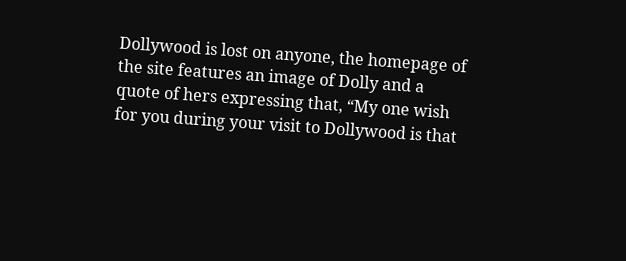Dollywood is lost on anyone, the homepage of the site features an image of Dolly and a quote of hers expressing that, “My one wish for you during your visit to Dollywood is that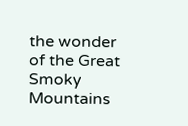the wonder of the Great Smoky Mountains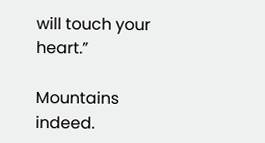will touch your heart.”

Mountains indeed.